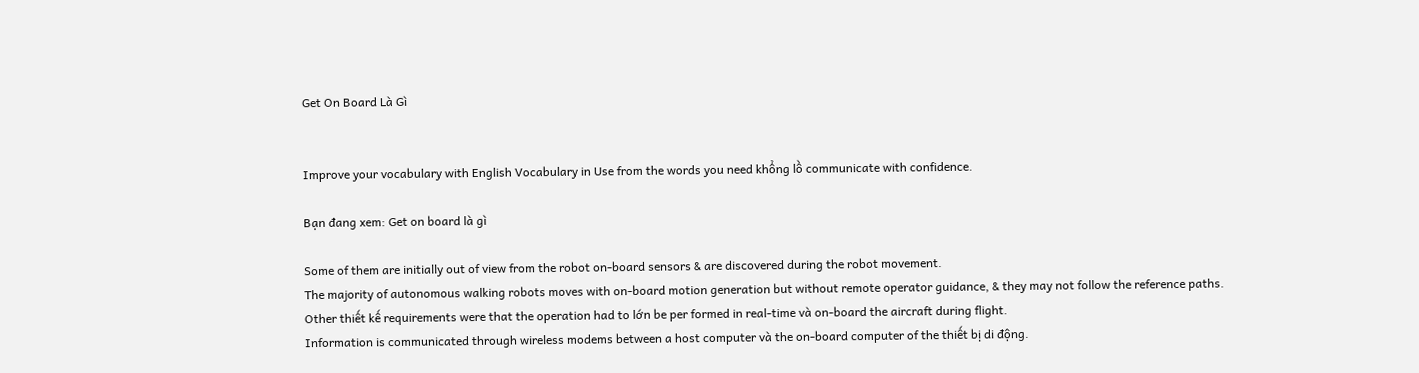Get On Board Là Gì


Improve your vocabulary with English Vocabulary in Use from the words you need khổng lồ communicate with confidence.

Bạn đang xem: Get on board là gì

Some of them are initially out of view from the robot on-board sensors & are discovered during the robot movement.
The majority of autonomous walking robots moves with on-board motion generation but without remote operator guidance, & they may not follow the reference paths.
Other thiết kế requirements were that the operation had to lớn be per formed in real-time và on-board the aircraft during flight.
Information is communicated through wireless modems between a host computer và the on-board computer of the thiết bị di động.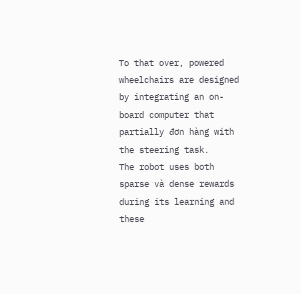To that over, powered wheelchairs are designed by integrating an on-board computer that partially đơn hàng with the steering task.
The robot uses both sparse và dense rewards during its learning and these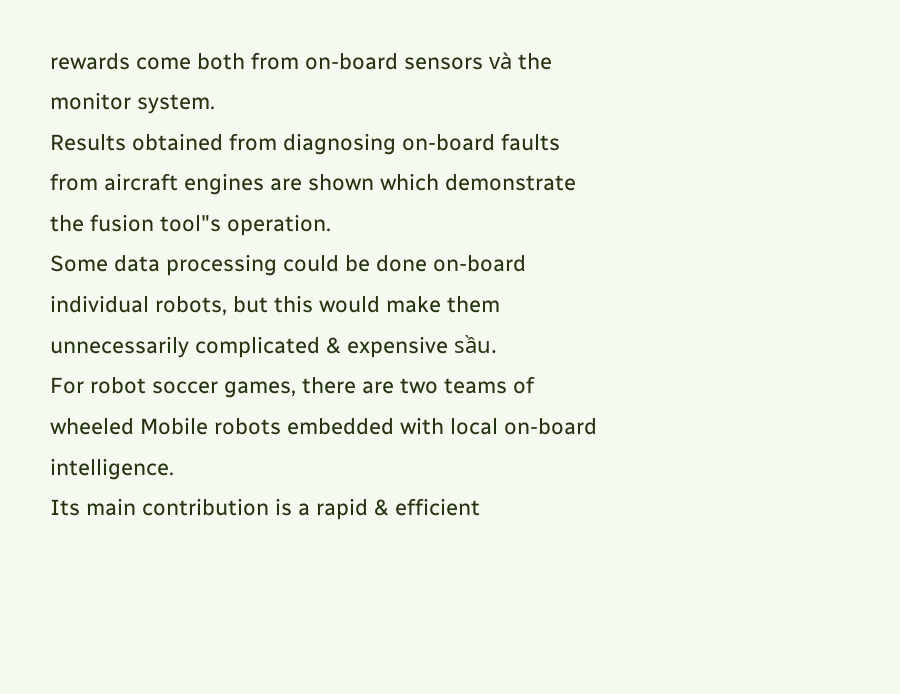rewards come both from on-board sensors và the monitor system.
Results obtained from diagnosing on-board faults from aircraft engines are shown which demonstrate the fusion tool"s operation.
Some data processing could be done on-board individual robots, but this would make them unnecessarily complicated & expensive sầu.
For robot soccer games, there are two teams of wheeled Mobile robots embedded with local on-board intelligence.
Its main contribution is a rapid & efficient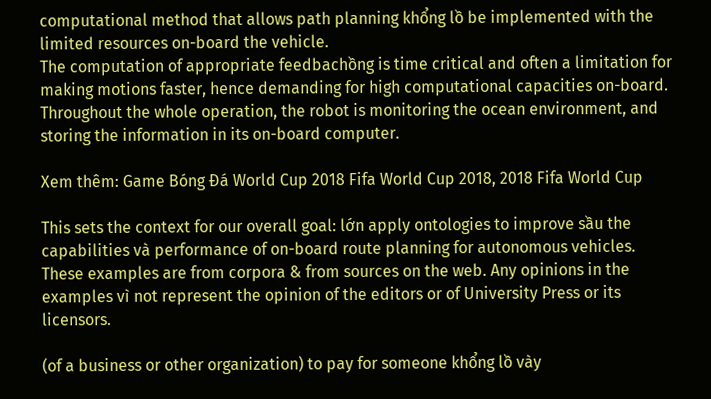computational method that allows path planning khổng lồ be implemented with the limited resources on-board the vehicle.
The computation of appropriate feedbachồng is time critical and often a limitation for making motions faster, hence demanding for high computational capacities on-board.
Throughout the whole operation, the robot is monitoring the ocean environment, and storing the information in its on-board computer.

Xem thêm: Game Bóng Đá World Cup 2018 Fifa World Cup 2018, 2018 Fifa World Cup

This sets the context for our overall goal: lớn apply ontologies to improve sầu the capabilities và performance of on-board route planning for autonomous vehicles.
These examples are from corpora & from sources on the web. Any opinions in the examples vì not represent the opinion of the editors or of University Press or its licensors.

(of a business or other organization) to pay for someone khổng lồ vày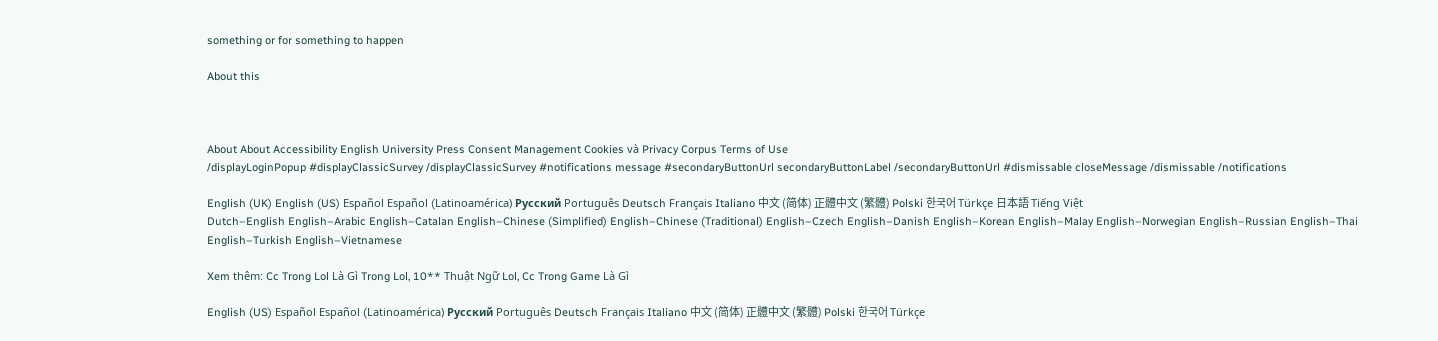something or for something to happen

About this



About About Accessibility English University Press Consent Management Cookies và Privacy Corpus Terms of Use
/displayLoginPopup #displayClassicSurvey /displayClassicSurvey #notifications message #secondaryButtonUrl secondaryButtonLabel /secondaryButtonUrl #dismissable closeMessage /dismissable /notifications

English (UK) English (US) Español Español (Latinoamérica) Русский Português Deutsch Français Italiano 中文 (简体) 正體中文 (繁體) Polski 한국어 Türkçe 日本語 Tiếng Việt
Dutch–English English–Arabic English–Catalan English–Chinese (Simplified) English–Chinese (Traditional) English–Czech English–Danish English–Korean English–Malay English–Norwegian English–Russian English–Thai English–Turkish English–Vietnamese

Xem thêm: Cc Trong Lol Là Gì Trong Lol, 10** Thuật Ngữ Lol, Cc Trong Game Là Gì

English (US) Español Español (Latinoamérica) Русский Português Deutsch Français Italiano 中文 (简体) 正體中文 (繁體) Polski 한국어 Türkçe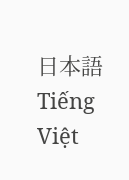日本語 Tiếng Việt